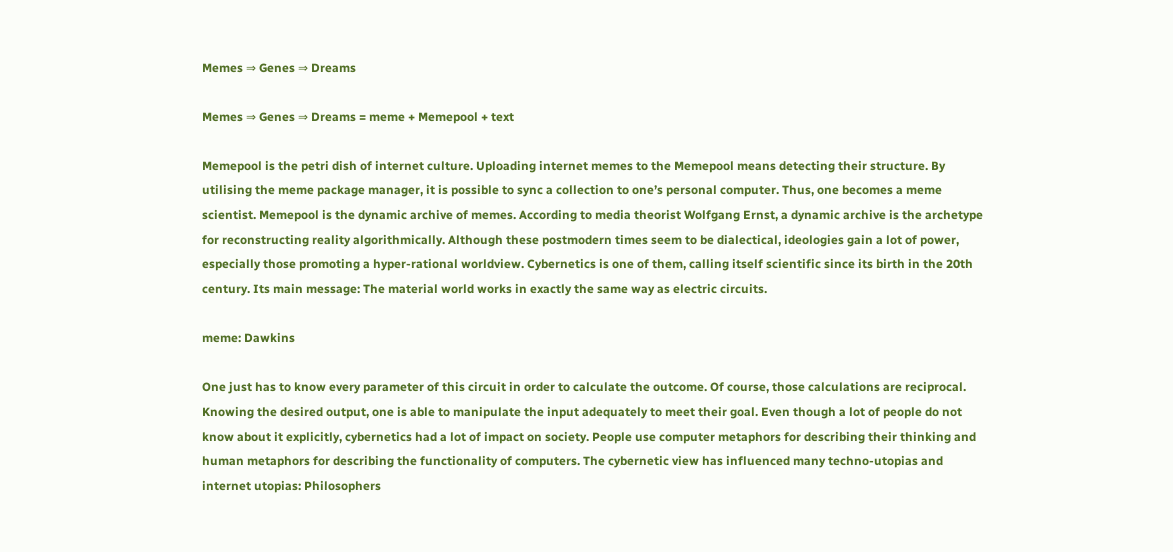Memes ⇒ Genes ⇒ Dreams

Memes ⇒ Genes ⇒ Dreams = meme + Memepool + text

Memepool is the petri dish of internet culture. Uploading internet memes to the Memepool means detecting their structure. By utilising the meme package manager, it is possible to sync a collection to one’s personal computer. Thus, one becomes a meme scientist. Memepool is the dynamic archive of memes. According to media theorist Wolfgang Ernst, a dynamic archive is the archetype for reconstructing reality algorithmically. Although these postmodern times seem to be dialectical, ideologies gain a lot of power, especially those promoting a hyper-rational worldview. Cybernetics is one of them, calling itself scientific since its birth in the 20th century. Its main message: The material world works in exactly the same way as electric circuits.

meme: Dawkins

One just has to know every parameter of this circuit in order to calculate the outcome. Of course, those calculations are reciprocal. Knowing the desired output, one is able to manipulate the input adequately to meet their goal. Even though a lot of people do not know about it explicitly, cybernetics had a lot of impact on society. People use computer metaphors for describing their thinking and human metaphors for describing the functionality of computers. The cybernetic view has influenced many techno-utopias and internet utopias: Philosophers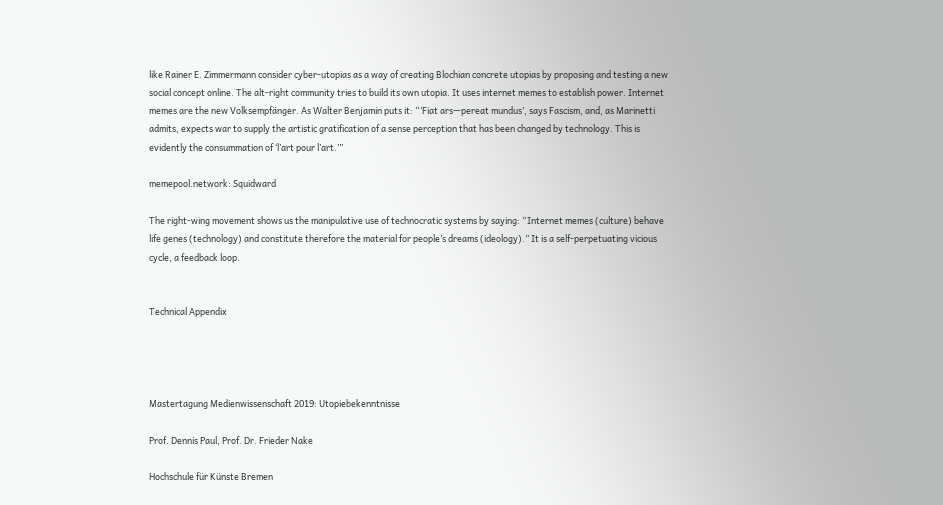like Rainer E. Zimmermann consider cyber-utopias as a way of creating Blochian concrete utopias by proposing and testing a new social concept online. The alt-right community tries to build its own utopia. It uses internet memes to establish power. Internet memes are the new Volksempfänger. As Walter Benjamin puts it: “‘Fiat ars—pereat mundus’, says Fascism, and, as Marinetti admits, expects war to supply the artistic gratification of a sense perception that has been changed by technology. This is evidently the consummation of ‘l’art pour l’art.’”

memepool.network: Squidward

The right-wing movement shows us the manipulative use of technocratic systems by saying: “Internet memes (culture) behave life genes (technology) and constitute therefore the material for people’s dreams (ideology).” It is a self-perpetuating vicious cycle, a feedback loop.


Technical Appendix




Mastertagung Medienwissenschaft 2019: Utopiebekenntnisse

Prof. Dennis Paul, Prof. Dr. Frieder Nake

Hochschule für Künste Bremen